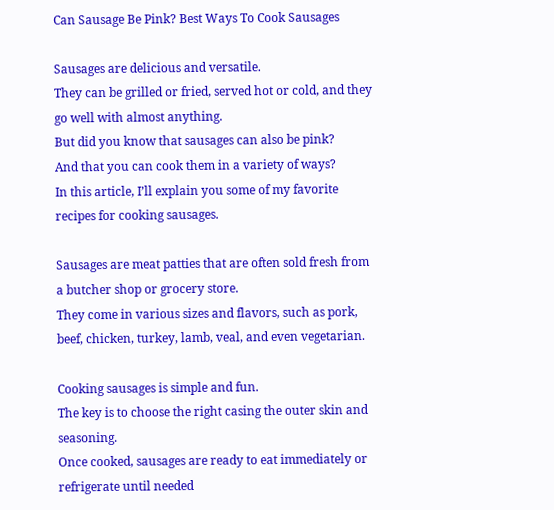Can Sausage Be Pink? Best Ways To Cook Sausages

Sausages are delicious and versatile.
They can be grilled or fried, served hot or cold, and they go well with almost anything.
But did you know that sausages can also be pink?
And that you can cook them in a variety of ways?
In this article, I’ll explain you some of my favorite recipes for cooking sausages.

Sausages are meat patties that are often sold fresh from a butcher shop or grocery store.
They come in various sizes and flavors, such as pork, beef, chicken, turkey, lamb, veal, and even vegetarian.

Cooking sausages is simple and fun.
The key is to choose the right casing the outer skin and seasoning.
Once cooked, sausages are ready to eat immediately or refrigerate until needed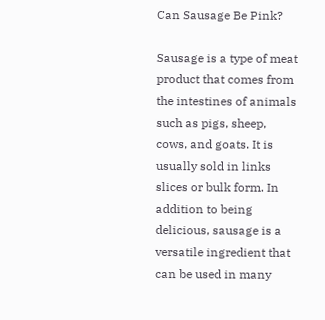Can Sausage Be Pink?

Sausage is a type of meat product that comes from the intestines of animals such as pigs, sheep, cows, and goats. It is usually sold in links slices or bulk form. In addition to being delicious, sausage is a versatile ingredient that can be used in many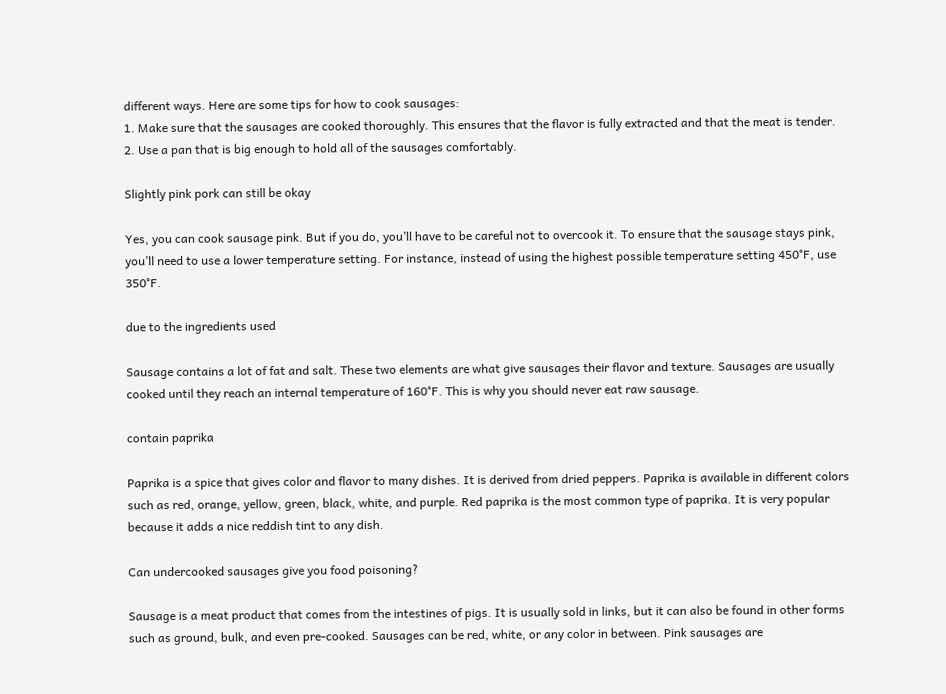different ways. Here are some tips for how to cook sausages:
1. Make sure that the sausages are cooked thoroughly. This ensures that the flavor is fully extracted and that the meat is tender.
2. Use a pan that is big enough to hold all of the sausages comfortably.

Slightly pink pork can still be okay

Yes, you can cook sausage pink. But if you do, you’ll have to be careful not to overcook it. To ensure that the sausage stays pink, you’ll need to use a lower temperature setting. For instance, instead of using the highest possible temperature setting 450°F, use 350°F.

due to the ingredients used

Sausage contains a lot of fat and salt. These two elements are what give sausages their flavor and texture. Sausages are usually cooked until they reach an internal temperature of 160°F. This is why you should never eat raw sausage.

contain paprika

Paprika is a spice that gives color and flavor to many dishes. It is derived from dried peppers. Paprika is available in different colors such as red, orange, yellow, green, black, white, and purple. Red paprika is the most common type of paprika. It is very popular because it adds a nice reddish tint to any dish.

Can undercooked sausages give you food poisoning?

Sausage is a meat product that comes from the intestines of pigs. It is usually sold in links, but it can also be found in other forms such as ground, bulk, and even pre-cooked. Sausages can be red, white, or any color in between. Pink sausages are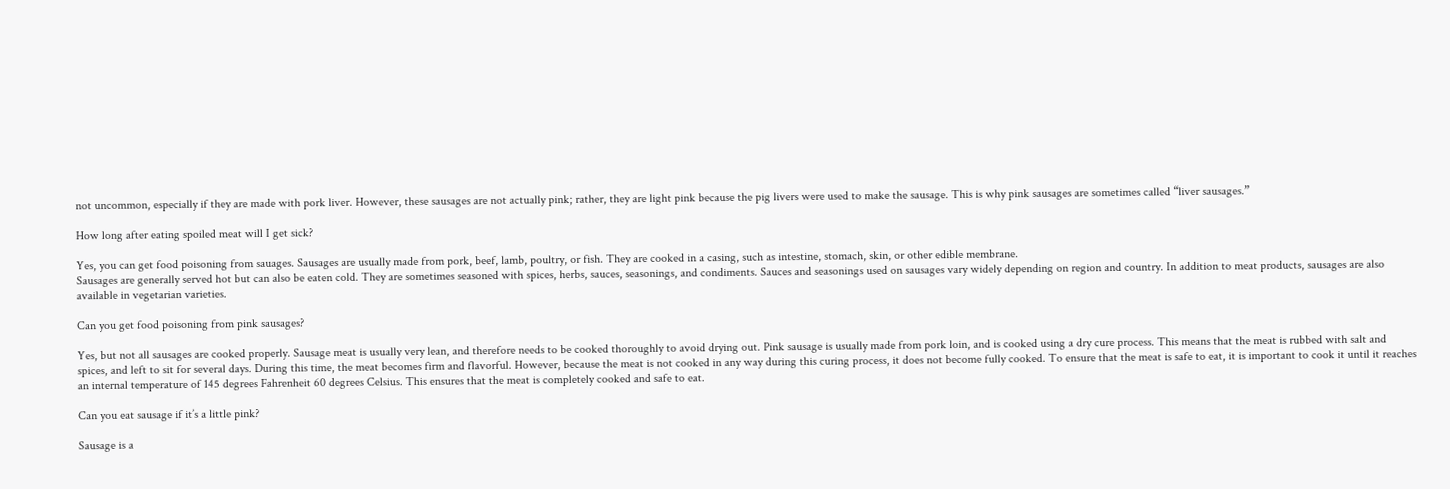not uncommon, especially if they are made with pork liver. However, these sausages are not actually pink; rather, they are light pink because the pig livers were used to make the sausage. This is why pink sausages are sometimes called “liver sausages.”

How long after eating spoiled meat will I get sick?

Yes, you can get food poisoning from sauages. Sausages are usually made from pork, beef, lamb, poultry, or fish. They are cooked in a casing, such as intestine, stomach, skin, or other edible membrane.
Sausages are generally served hot but can also be eaten cold. They are sometimes seasoned with spices, herbs, sauces, seasonings, and condiments. Sauces and seasonings used on sausages vary widely depending on region and country. In addition to meat products, sausages are also available in vegetarian varieties.

Can you get food poisoning from pink sausages?

Yes, but not all sausages are cooked properly. Sausage meat is usually very lean, and therefore needs to be cooked thoroughly to avoid drying out. Pink sausage is usually made from pork loin, and is cooked using a dry cure process. This means that the meat is rubbed with salt and spices, and left to sit for several days. During this time, the meat becomes firm and flavorful. However, because the meat is not cooked in any way during this curing process, it does not become fully cooked. To ensure that the meat is safe to eat, it is important to cook it until it reaches an internal temperature of 145 degrees Fahrenheit 60 degrees Celsius. This ensures that the meat is completely cooked and safe to eat.

Can you eat sausage if it’s a little pink?

Sausage is a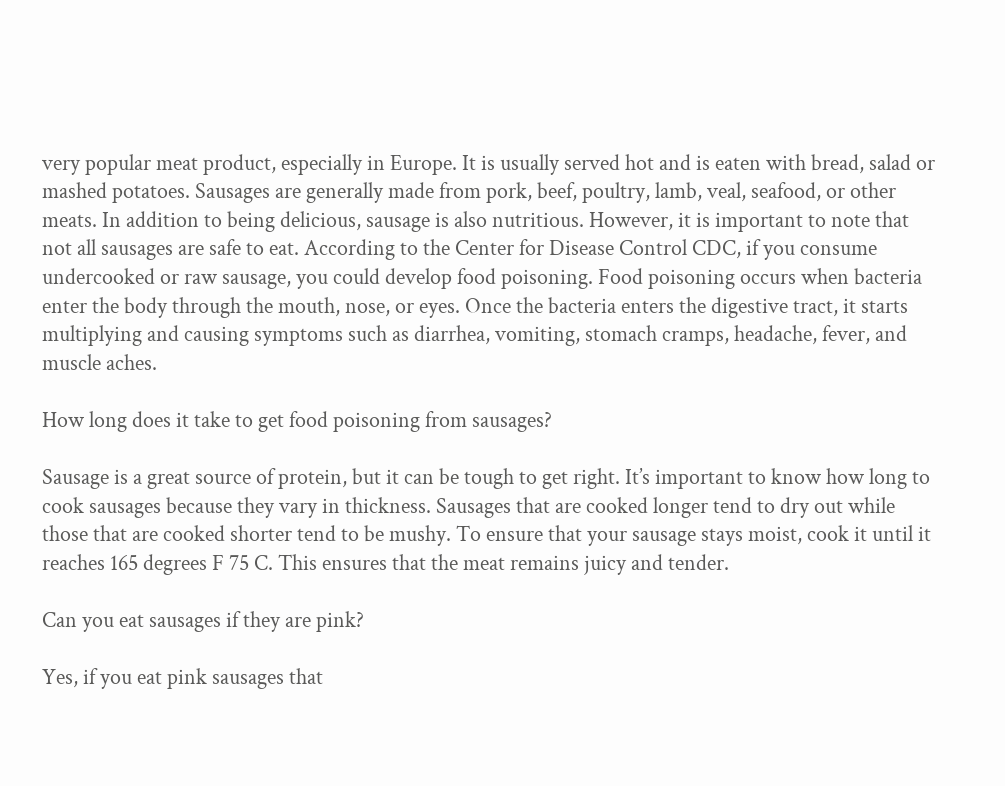very popular meat product, especially in Europe. It is usually served hot and is eaten with bread, salad or mashed potatoes. Sausages are generally made from pork, beef, poultry, lamb, veal, seafood, or other meats. In addition to being delicious, sausage is also nutritious. However, it is important to note that not all sausages are safe to eat. According to the Center for Disease Control CDC, if you consume undercooked or raw sausage, you could develop food poisoning. Food poisoning occurs when bacteria enter the body through the mouth, nose, or eyes. Once the bacteria enters the digestive tract, it starts multiplying and causing symptoms such as diarrhea, vomiting, stomach cramps, headache, fever, and muscle aches.

How long does it take to get food poisoning from sausages?

Sausage is a great source of protein, but it can be tough to get right. It’s important to know how long to cook sausages because they vary in thickness. Sausages that are cooked longer tend to dry out while those that are cooked shorter tend to be mushy. To ensure that your sausage stays moist, cook it until it reaches 165 degrees F 75 C. This ensures that the meat remains juicy and tender.

Can you eat sausages if they are pink?

Yes, if you eat pink sausages that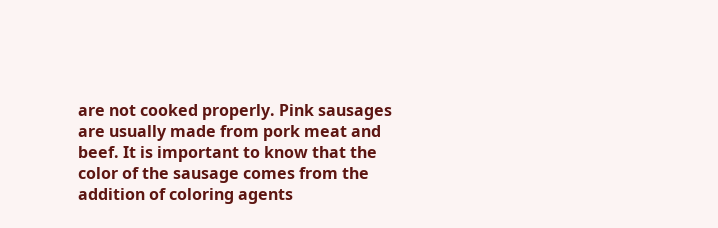are not cooked properly. Pink sausages are usually made from pork meat and beef. It is important to know that the color of the sausage comes from the addition of coloring agents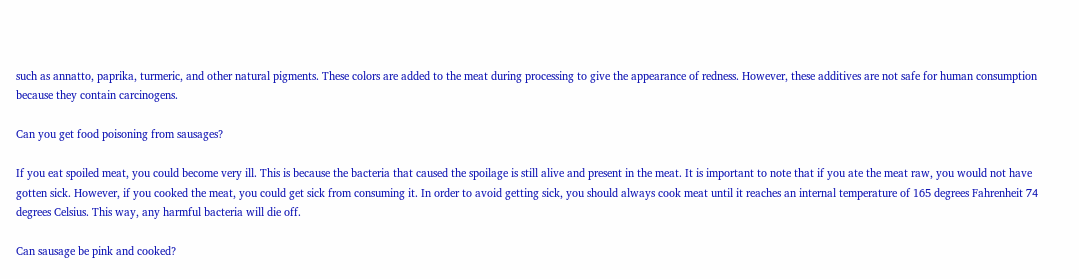such as annatto, paprika, turmeric, and other natural pigments. These colors are added to the meat during processing to give the appearance of redness. However, these additives are not safe for human consumption because they contain carcinogens.

Can you get food poisoning from sausages?

If you eat spoiled meat, you could become very ill. This is because the bacteria that caused the spoilage is still alive and present in the meat. It is important to note that if you ate the meat raw, you would not have gotten sick. However, if you cooked the meat, you could get sick from consuming it. In order to avoid getting sick, you should always cook meat until it reaches an internal temperature of 165 degrees Fahrenheit 74 degrees Celsius. This way, any harmful bacteria will die off.

Can sausage be pink and cooked?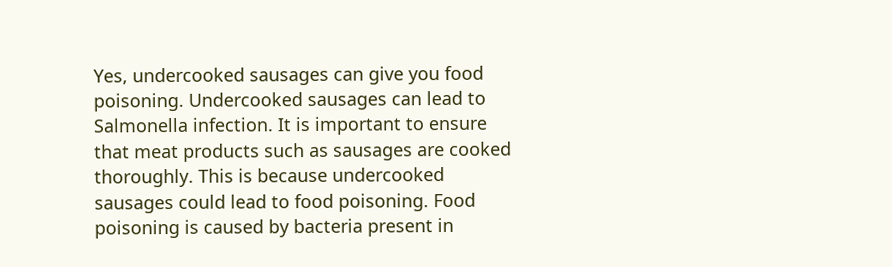Yes, undercooked sausages can give you food poisoning. Undercooked sausages can lead to Salmonella infection. It is important to ensure that meat products such as sausages are cooked thoroughly. This is because undercooked sausages could lead to food poisoning. Food poisoning is caused by bacteria present in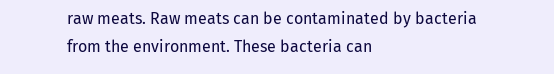raw meats. Raw meats can be contaminated by bacteria from the environment. These bacteria can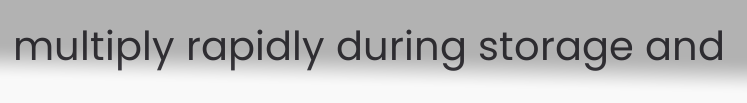multiply rapidly during storage and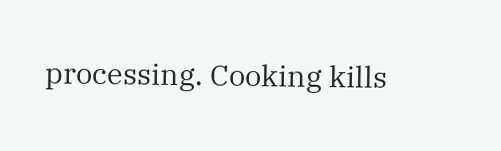processing. Cooking kills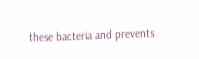these bacteria and prevents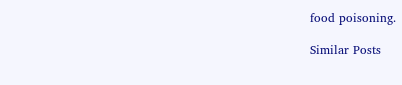food poisoning.

Similar Posts